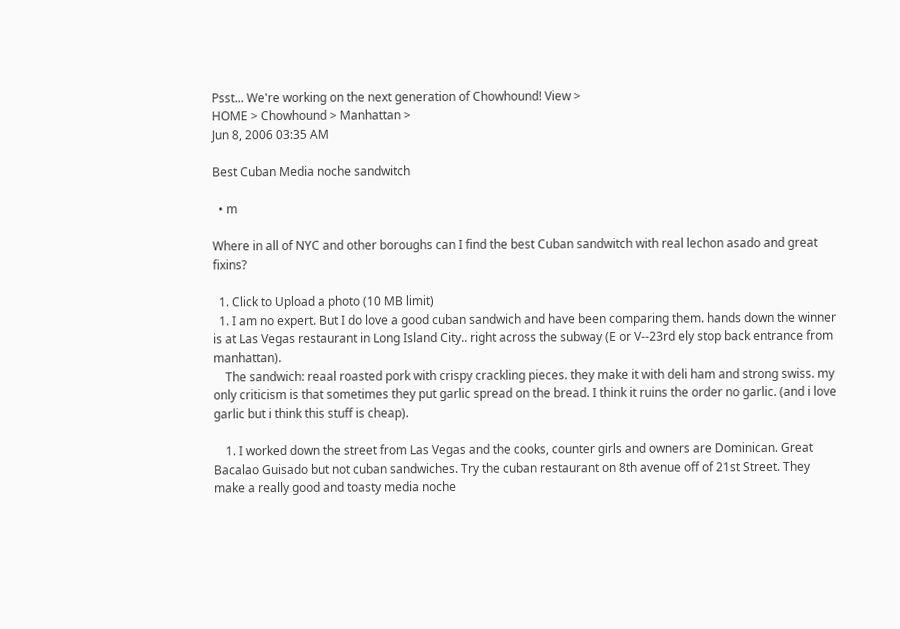Psst... We're working on the next generation of Chowhound! View >
HOME > Chowhound > Manhattan >
Jun 8, 2006 03:35 AM

Best Cuban Media noche sandwitch

  • m

Where in all of NYC and other boroughs can I find the best Cuban sandwitch with real lechon asado and great fixins?

  1. Click to Upload a photo (10 MB limit)
  1. I am no expert. But I do love a good cuban sandwich and have been comparing them. hands down the winner is at Las Vegas restaurant in Long Island City.. right across the subway (E or V--23rd ely stop back entrance from manhattan).
    The sandwich: reaal roasted pork with crispy crackling pieces. they make it with deli ham and strong swiss. my only criticism is that sometimes they put garlic spread on the bread. I think it ruins the order no garlic. (and i love garlic but i think this stuff is cheap).

    1. I worked down the street from Las Vegas and the cooks, counter girls and owners are Dominican. Great Bacalao Guisado but not cuban sandwiches. Try the cuban restaurant on 8th avenue off of 21st Street. They make a really good and toasty media noche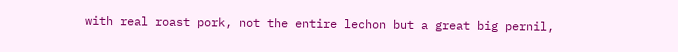with real roast pork, not the entire lechon but a great big pernil,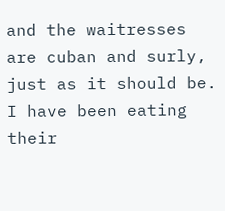and the waitresses are cuban and surly, just as it should be. I have been eating their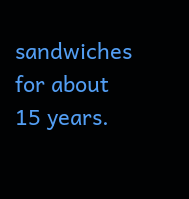sandwiches for about 15 years.